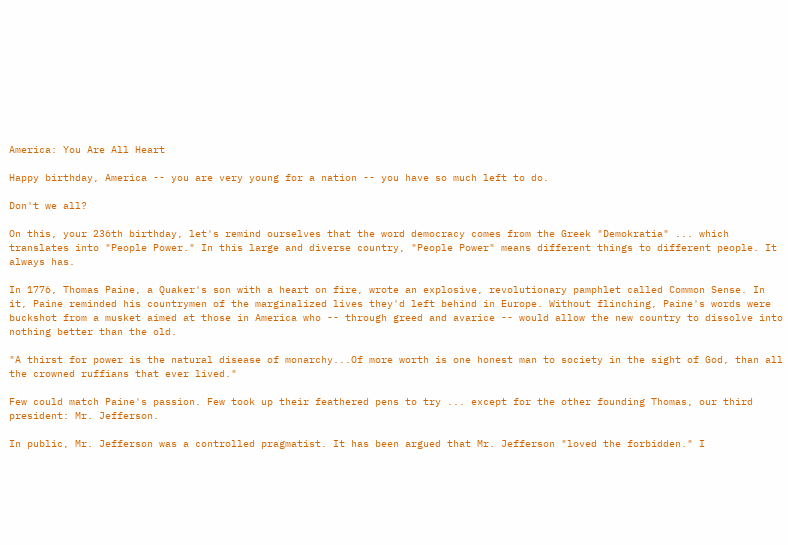America: You Are All Heart

Happy birthday, America -- you are very young for a nation -- you have so much left to do.

Don't we all?

On this, your 236th birthday, let's remind ourselves that the word democracy comes from the Greek "Demokratia" ... which translates into "People Power." In this large and diverse country, "People Power" means different things to different people. It always has.

In 1776, Thomas Paine, a Quaker's son with a heart on fire, wrote an explosive, revolutionary pamphlet called Common Sense. In it, Paine reminded his countrymen of the marginalized lives they'd left behind in Europe. Without flinching, Paine's words were buckshot from a musket aimed at those in America who -- through greed and avarice -- would allow the new country to dissolve into nothing better than the old.

"A thirst for power is the natural disease of monarchy...Of more worth is one honest man to society in the sight of God, than all the crowned ruffians that ever lived."

Few could match Paine's passion. Few took up their feathered pens to try ... except for the other founding Thomas, our third president: Mr. Jefferson.

In public, Mr. Jefferson was a controlled pragmatist. It has been argued that Mr. Jefferson "loved the forbidden." I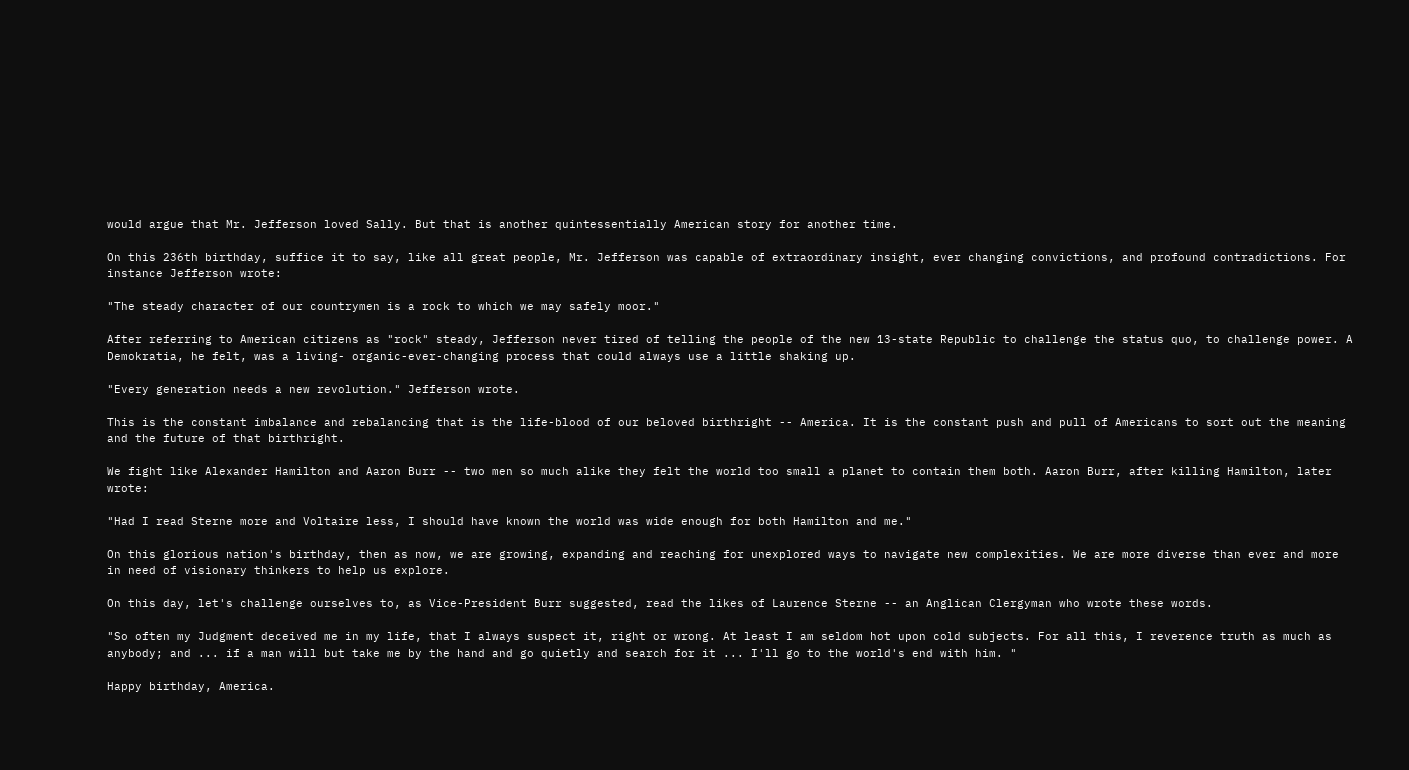would argue that Mr. Jefferson loved Sally. But that is another quintessentially American story for another time.

On this 236th birthday, suffice it to say, like all great people, Mr. Jefferson was capable of extraordinary insight, ever changing convictions, and profound contradictions. For instance Jefferson wrote:

"The steady character of our countrymen is a rock to which we may safely moor."

After referring to American citizens as "rock" steady, Jefferson never tired of telling the people of the new 13-state Republic to challenge the status quo, to challenge power. A Demokratia, he felt, was a living- organic-ever-changing process that could always use a little shaking up.

"Every generation needs a new revolution." Jefferson wrote.

This is the constant imbalance and rebalancing that is the life-blood of our beloved birthright -- America. It is the constant push and pull of Americans to sort out the meaning and the future of that birthright.

We fight like Alexander Hamilton and Aaron Burr -- two men so much alike they felt the world too small a planet to contain them both. Aaron Burr, after killing Hamilton, later wrote:

"Had I read Sterne more and Voltaire less, I should have known the world was wide enough for both Hamilton and me."

On this glorious nation's birthday, then as now, we are growing, expanding and reaching for unexplored ways to navigate new complexities. We are more diverse than ever and more in need of visionary thinkers to help us explore.

On this day, let's challenge ourselves to, as Vice-President Burr suggested, read the likes of Laurence Sterne -- an Anglican Clergyman who wrote these words.

"So often my Judgment deceived me in my life, that I always suspect it, right or wrong. At least I am seldom hot upon cold subjects. For all this, I reverence truth as much as anybody; and ... if a man will but take me by the hand and go quietly and search for it ... I'll go to the world's end with him. "

Happy birthday, America.